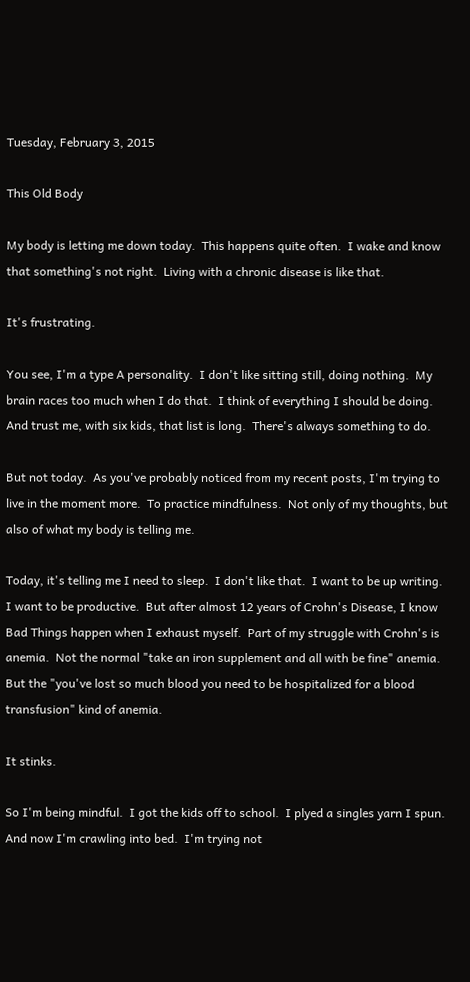Tuesday, February 3, 2015

This Old Body

My body is letting me down today.  This happens quite often.  I wake and know that something's not right.  Living with a chronic disease is like that.

It's frustrating.

You see, I'm a type A personality.  I don't like sitting still, doing nothing.  My brain races too much when I do that.  I think of everything I should be doing.  And trust me, with six kids, that list is long.  There's always something to do.

But not today.  As you've probably noticed from my recent posts, I'm trying to live in the moment more.  To practice mindfulness.  Not only of my thoughts, but also of what my body is telling me.

Today, it's telling me I need to sleep.  I don't like that.  I want to be up writing.  I want to be productive.  But after almost 12 years of Crohn's Disease, I know Bad Things happen when I exhaust myself.  Part of my struggle with Crohn's is anemia.  Not the normal "take an iron supplement and all with be fine" anemia.  But the "you've lost so much blood you need to be hospitalized for a blood transfusion" kind of anemia.

It stinks.

So I'm being mindful.  I got the kids off to school.  I plyed a singles yarn I spun.  And now I'm crawling into bed.  I'm trying not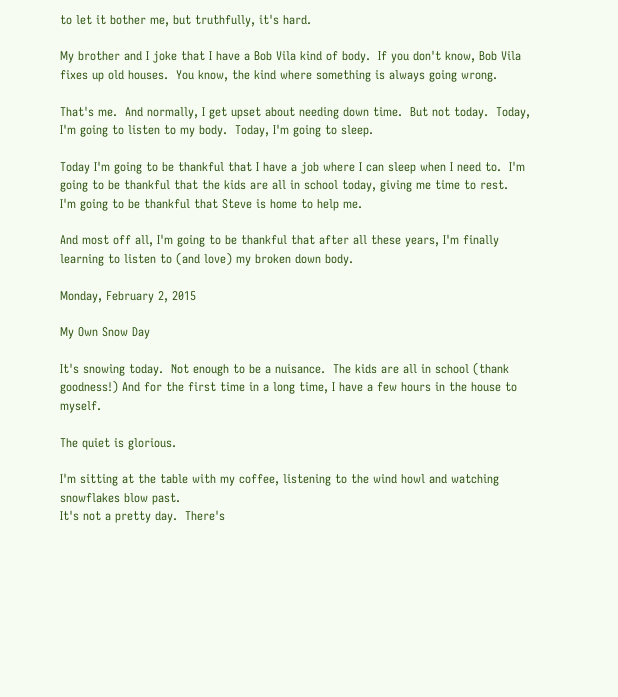to let it bother me, but truthfully, it's hard.

My brother and I joke that I have a Bob Vila kind of body.  If you don't know, Bob Vila fixes up old houses.  You know, the kind where something is always going wrong.

That's me.  And normally, I get upset about needing down time.  But not today.  Today, I'm going to listen to my body.  Today, I'm going to sleep.

Today I'm going to be thankful that I have a job where I can sleep when I need to.  I'm going to be thankful that the kids are all in school today, giving me time to rest.  I'm going to be thankful that Steve is home to help me.

And most off all, I'm going to be thankful that after all these years, I'm finally learning to listen to (and love) my broken down body.

Monday, February 2, 2015

My Own Snow Day

It's snowing today.  Not enough to be a nuisance.  The kids are all in school (thank goodness!) And for the first time in a long time, I have a few hours in the house to myself.

The quiet is glorious.

I'm sitting at the table with my coffee, listening to the wind howl and watching snowflakes blow past.
It's not a pretty day.  There's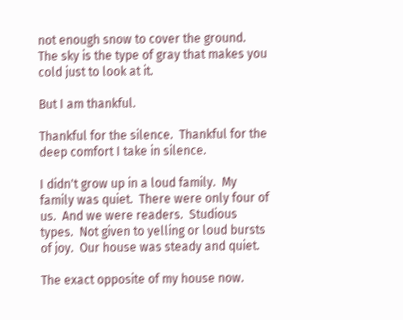not enough snow to cover the ground.  The sky is the type of gray that makes you cold just to look at it.

But I am thankful.

Thankful for the silence.  Thankful for the deep comfort I take in silence.

I didn't grow up in a loud family.  My family was quiet.  There were only four of us.  And we were readers.  Studious types.  Not given to yelling or loud bursts of joy.  Our house was steady and quiet.

The exact opposite of my house now.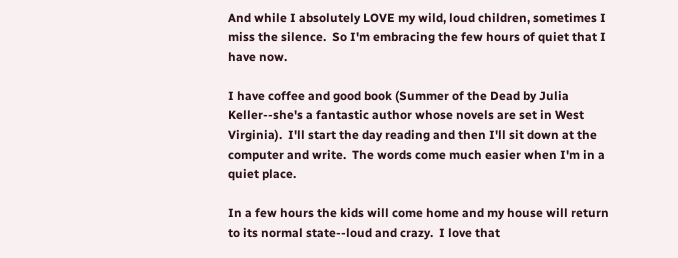And while I absolutely LOVE my wild, loud children, sometimes I miss the silence.  So I'm embracing the few hours of quiet that I have now.

I have coffee and good book (Summer of the Dead by Julia Keller--she's a fantastic author whose novels are set in West Virginia).  I'll start the day reading and then I'll sit down at the computer and write.  The words come much easier when I'm in a quiet place.

In a few hours the kids will come home and my house will return to its normal state--loud and crazy.  I love that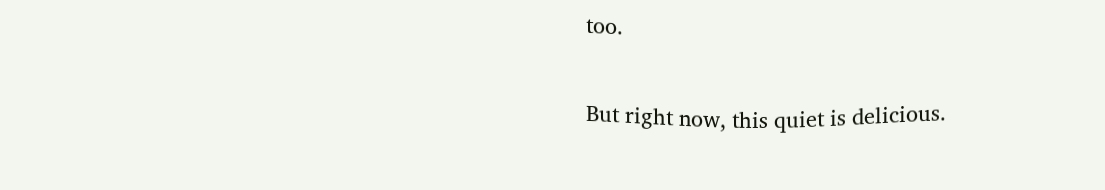too.

But right now, this quiet is delicious.